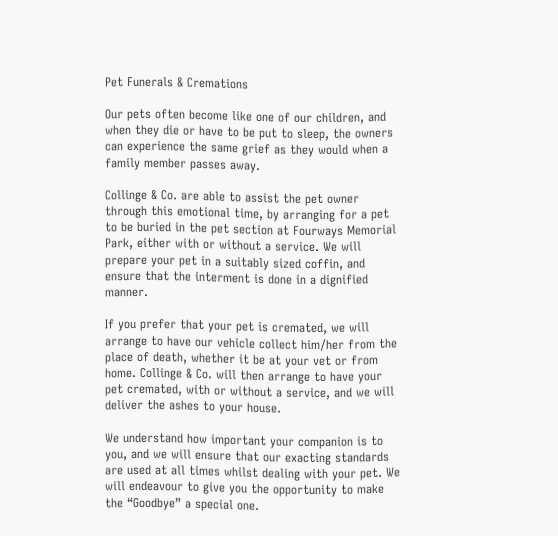Pet Funerals & Cremations

Our pets often become like one of our children, and when they die or have to be put to sleep, the owners can experience the same grief as they would when a family member passes away.

Collinge & Co. are able to assist the pet owner through this emotional time, by arranging for a pet to be buried in the pet section at Fourways Memorial Park, either with or without a service. We will prepare your pet in a suitably sized coffin, and ensure that the interment is done in a dignified manner.

If you prefer that your pet is cremated, we will arrange to have our vehicle collect him/her from the place of death, whether it be at your vet or from home. Collinge & Co. will then arrange to have your pet cremated, with or without a service, and we will deliver the ashes to your house.

We understand how important your companion is to you, and we will ensure that our exacting standards are used at all times whilst dealing with your pet. We will endeavour to give you the opportunity to make the “Goodbye” a special one.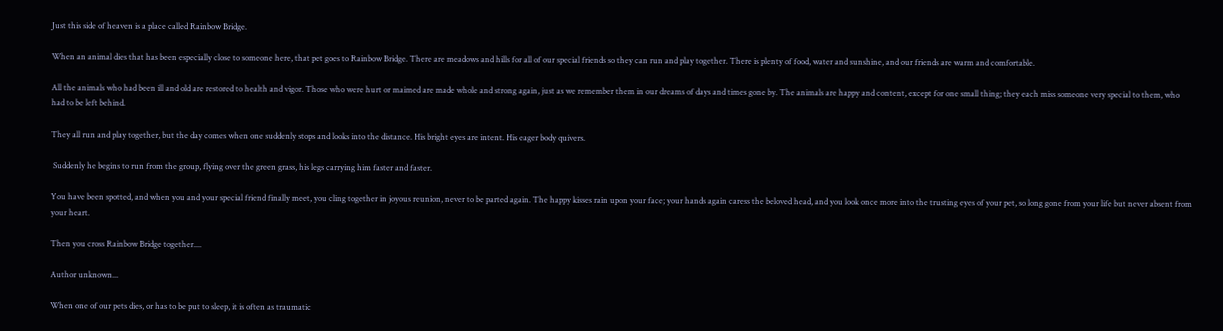Just this side of heaven is a place called Rainbow Bridge.

When an animal dies that has been especially close to someone here, that pet goes to Rainbow Bridge. There are meadows and hills for all of our special friends so they can run and play together. There is plenty of food, water and sunshine, and our friends are warm and comfortable.

All the animals who had been ill and old are restored to health and vigor. Those who were hurt or maimed are made whole and strong again, just as we remember them in our dreams of days and times gone by. The animals are happy and content, except for one small thing; they each miss someone very special to them, who had to be left behind.

They all run and play together, but the day comes when one suddenly stops and looks into the distance. His bright eyes are intent. His eager body quivers.

 Suddenly he begins to run from the group, flying over the green grass, his legs carrying him faster and faster.

You have been spotted, and when you and your special friend finally meet, you cling together in joyous reunion, never to be parted again. The happy kisses rain upon your face; your hands again caress the beloved head, and you look once more into the trusting eyes of your pet, so long gone from your life but never absent from your heart.

Then you cross Rainbow Bridge together....

Author unknown...

When one of our pets dies, or has to be put to sleep, it is often as traumatic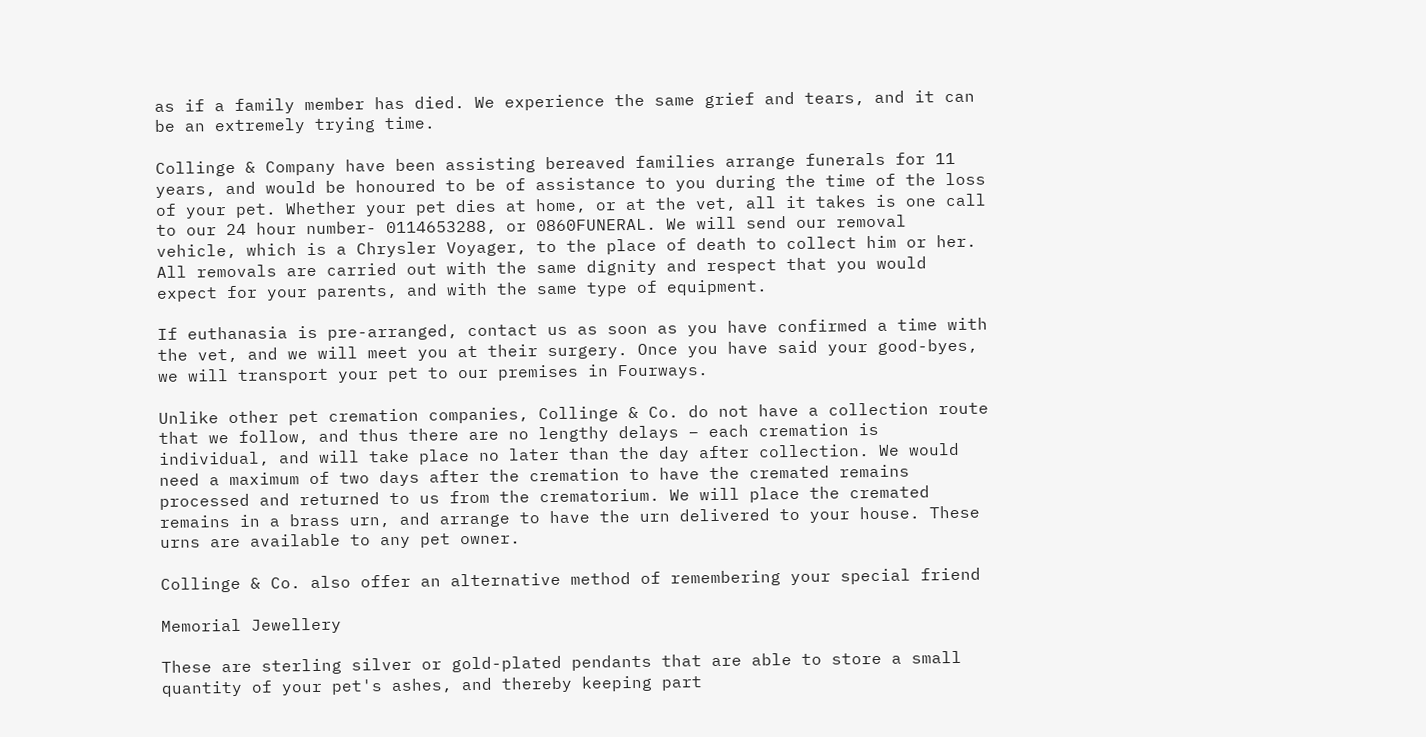as if a family member has died. We experience the same grief and tears, and it can be an extremely trying time.

Collinge & Company have been assisting bereaved families arrange funerals for 11 years, and would be honoured to be of assistance to you during the time of the loss of your pet. Whether your pet dies at home, or at the vet, all it takes is one call to our 24 hour number- 0114653288, or 0860FUNERAL. We will send our removal vehicle, which is a Chrysler Voyager, to the place of death to collect him or her. All removals are carried out with the same dignity and respect that you would expect for your parents, and with the same type of equipment.

If euthanasia is pre-arranged, contact us as soon as you have confirmed a time with the vet, and we will meet you at their surgery. Once you have said your good-byes, we will transport your pet to our premises in Fourways.

Unlike other pet cremation companies, Collinge & Co. do not have a collection route that we follow, and thus there are no lengthy delays – each cremation is individual, and will take place no later than the day after collection. We would need a maximum of two days after the cremation to have the cremated remains processed and returned to us from the crematorium. We will place the cremated remains in a brass urn, and arrange to have the urn delivered to your house. These urns are available to any pet owner.

Collinge & Co. also offer an alternative method of remembering your special friend

Memorial Jewellery

These are sterling silver or gold-plated pendants that are able to store a small quantity of your pet's ashes, and thereby keeping part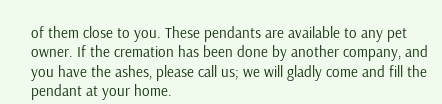of them close to you. These pendants are available to any pet owner. If the cremation has been done by another company, and you have the ashes, please call us; we will gladly come and fill the pendant at your home.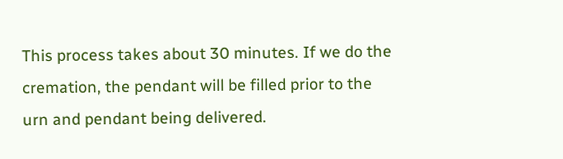This process takes about 30 minutes. If we do the cremation, the pendant will be filled prior to the urn and pendant being delivered.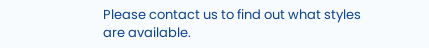Please contact us to find out what styles are available.